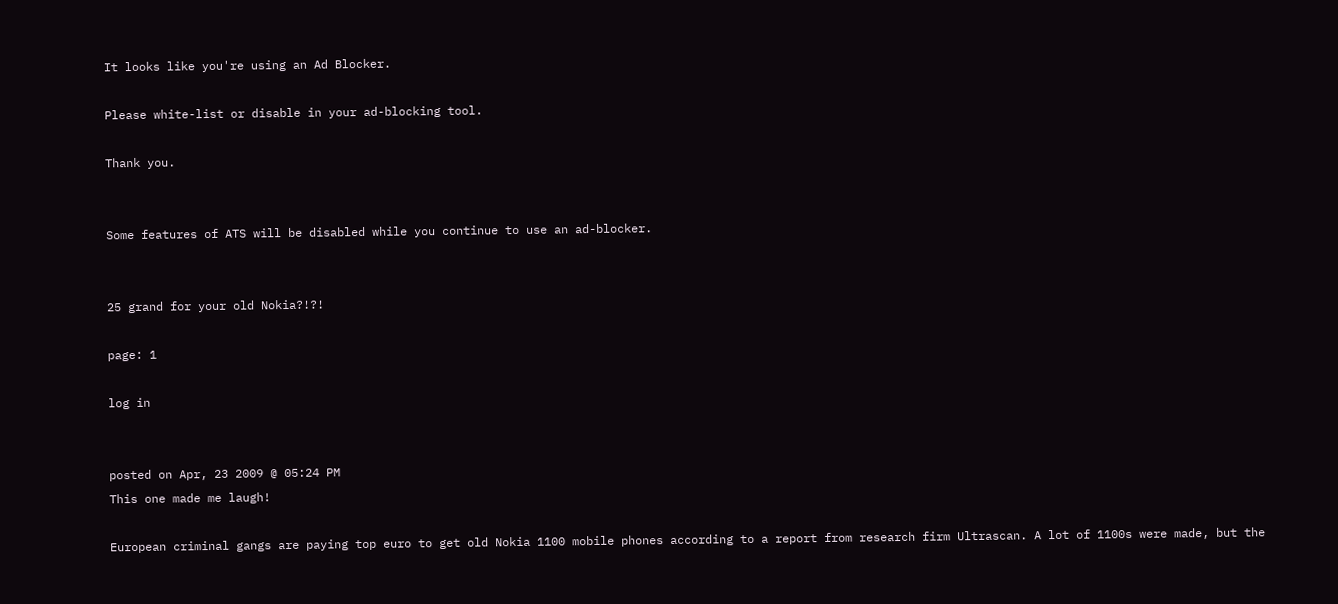It looks like you're using an Ad Blocker.

Please white-list or disable in your ad-blocking tool.

Thank you.


Some features of ATS will be disabled while you continue to use an ad-blocker.


25 grand for your old Nokia?!?!

page: 1

log in


posted on Apr, 23 2009 @ 05:24 PM
This one made me laugh!

European criminal gangs are paying top euro to get old Nokia 1100 mobile phones according to a report from research firm Ultrascan. A lot of 1100s were made, but the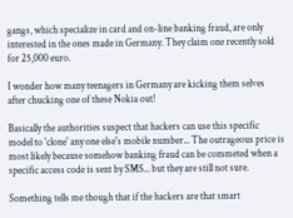gangs, which specialize in card and on-line banking fraud, are only interested in the ones made in Germany. They claim one recently sold for 25,000 euro.

I wonder how many teenagers in Germany are kicking them selves after chucking one of these Nokia out!

Basically the authorities suspect that hackers can use this specific model to 'clone' any one else's mobile number... The outrageous price is most likely because somehow banking fraud can be commeted when a specific access code is sent by SMS... but they are still not sure.

Something tells me though that if the hackers are that smart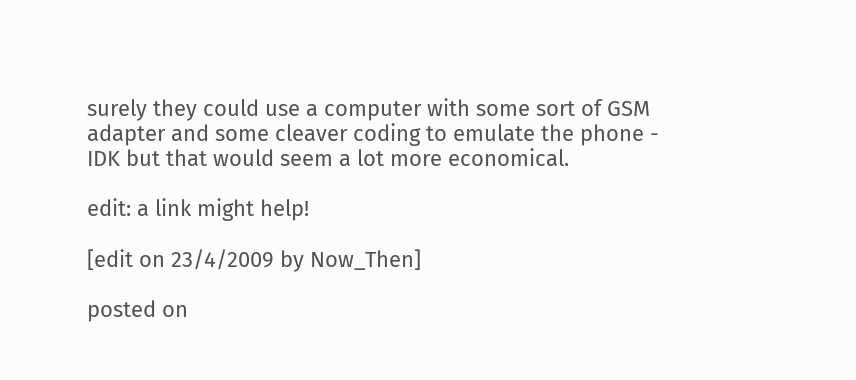surely they could use a computer with some sort of GSM adapter and some cleaver coding to emulate the phone - IDK but that would seem a lot more economical.

edit: a link might help!

[edit on 23/4/2009 by Now_Then]

posted on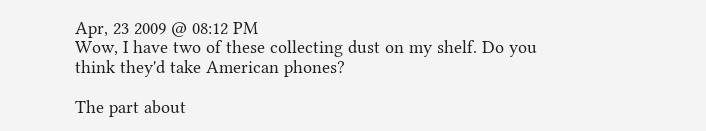Apr, 23 2009 @ 08:12 PM
Wow, I have two of these collecting dust on my shelf. Do you think they'd take American phones?

The part about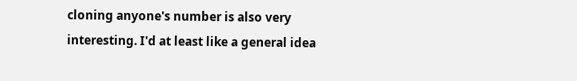cloning anyone's number is also very interesting. I'd at least like a general idea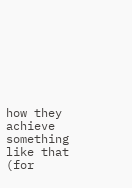how they achieve something like that (for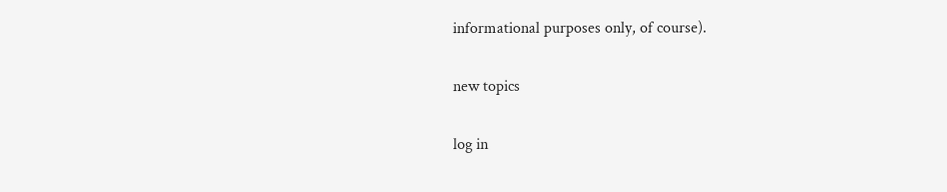informational purposes only, of course).

new topics

log in